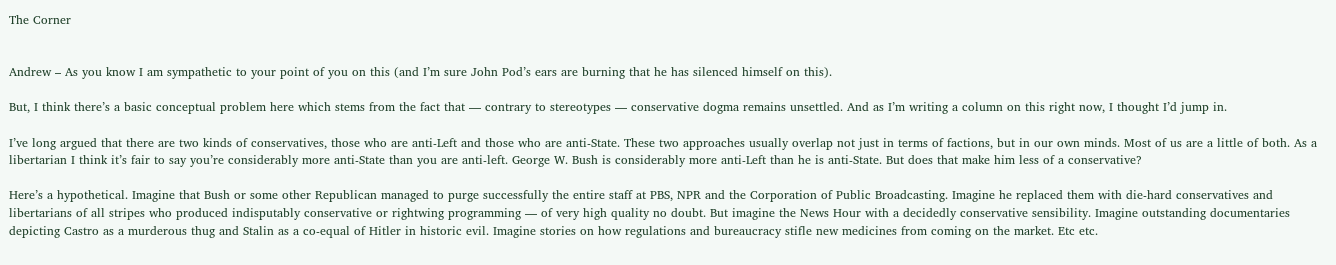The Corner


Andrew – As you know I am sympathetic to your point of you on this (and I’m sure John Pod’s ears are burning that he has silenced himself on this).

But, I think there’s a basic conceptual problem here which stems from the fact that — contrary to stereotypes — conservative dogma remains unsettled. And as I’m writing a column on this right now, I thought I’d jump in.

I’ve long argued that there are two kinds of conservatives, those who are anti-Left and those who are anti-State. These two approaches usually overlap not just in terms of factions, but in our own minds. Most of us are a little of both. As a libertarian I think it’s fair to say you’re considerably more anti-State than you are anti-left. George W. Bush is considerably more anti-Left than he is anti-State. But does that make him less of a conservative?

Here’s a hypothetical. Imagine that Bush or some other Republican managed to purge successfully the entire staff at PBS, NPR and the Corporation of Public Broadcasting. Imagine he replaced them with die-hard conservatives and libertarians of all stripes who produced indisputably conservative or rightwing programming — of very high quality no doubt. But imagine the News Hour with a decidedly conservative sensibility. Imagine outstanding documentaries depicting Castro as a murderous thug and Stalin as a co-equal of Hitler in historic evil. Imagine stories on how regulations and bureaucracy stifle new medicines from coming on the market. Etc etc.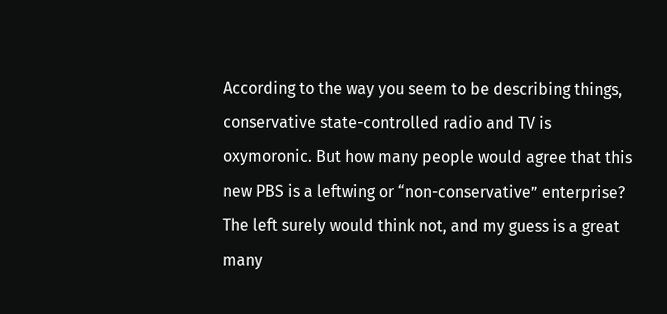According to the way you seem to be describing things, conservative state-controlled radio and TV is oxymoronic. But how many people would agree that this new PBS is a leftwing or “non-conservative” enterprise? The left surely would think not, and my guess is a great many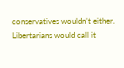conservatives wouldn’t either. Libertarians would call it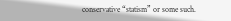conservative “statism” or some such.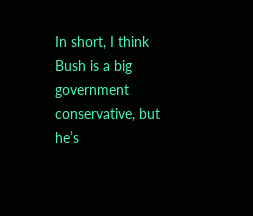In short, I think Bush is a big government conservative, but he’s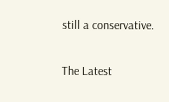still a conservative.


The Latest